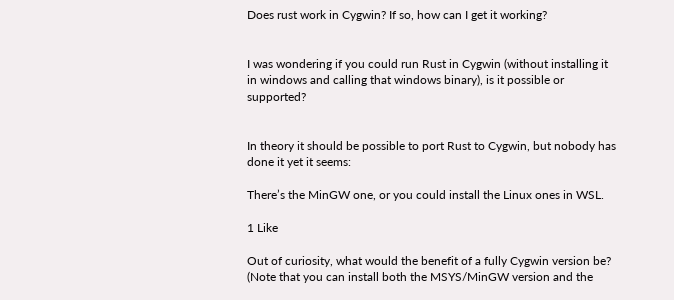Does rust work in Cygwin? If so, how can I get it working?


I was wondering if you could run Rust in Cygwin (without installing it in windows and calling that windows binary), is it possible or supported?


In theory it should be possible to port Rust to Cygwin, but nobody has done it yet it seems:

There’s the MinGW one, or you could install the Linux ones in WSL.

1 Like

Out of curiosity, what would the benefit of a fully Cygwin version be? (Note that you can install both the MSYS/MinGW version and the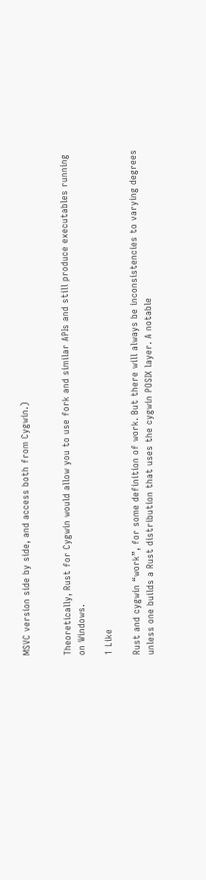MSVC version side by side, and access both from Cygwin.)


Theoretically, Rust for Cygwin would allow you to use fork and similar APIs and still produce executables running on Windows.

1 Like

Rust and cygwin “work”, for some definition of work. But there will always be inconsistencies to varying degrees unless one builds a Rust distribution that uses the cygwin POSIX layer. A notable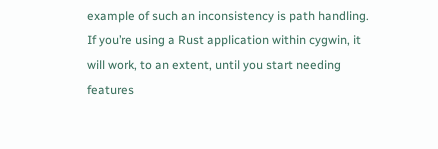example of such an inconsistency is path handling. If you’re using a Rust application within cygwin, it will work, to an extent, until you start needing features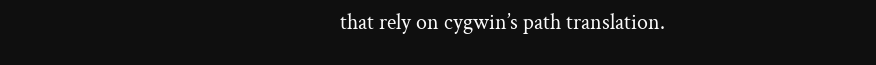that rely on cygwin’s path translation.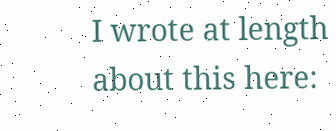I wrote at length about this here: